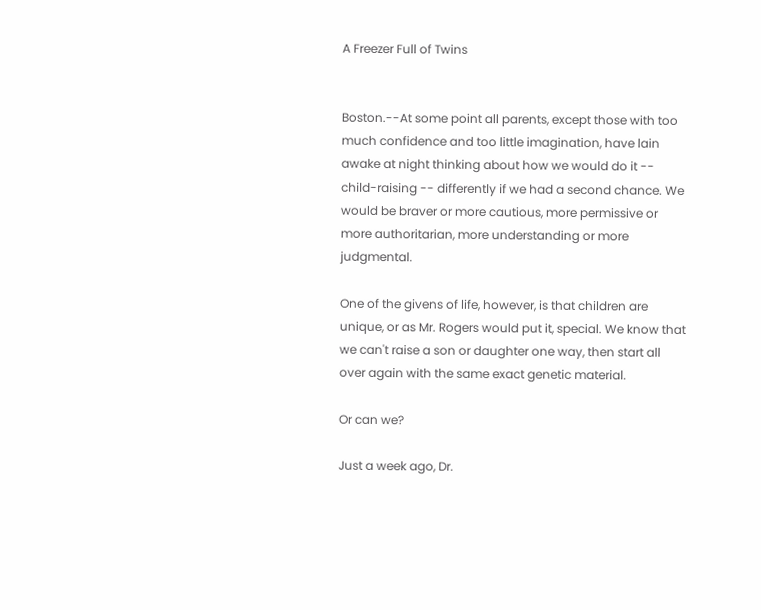A Freezer Full of Twins


Boston.--At some point all parents, except those with too much confidence and too little imagination, have lain awake at night thinking about how we would do it -- child-raising -- differently if we had a second chance. We would be braver or more cautious, more permissive or more authoritarian, more understanding or more judgmental.

One of the givens of life, however, is that children are unique, or as Mr. Rogers would put it, special. We know that we can't raise a son or daughter one way, then start all over again with the same exact genetic material.

Or can we?

Just a week ago, Dr.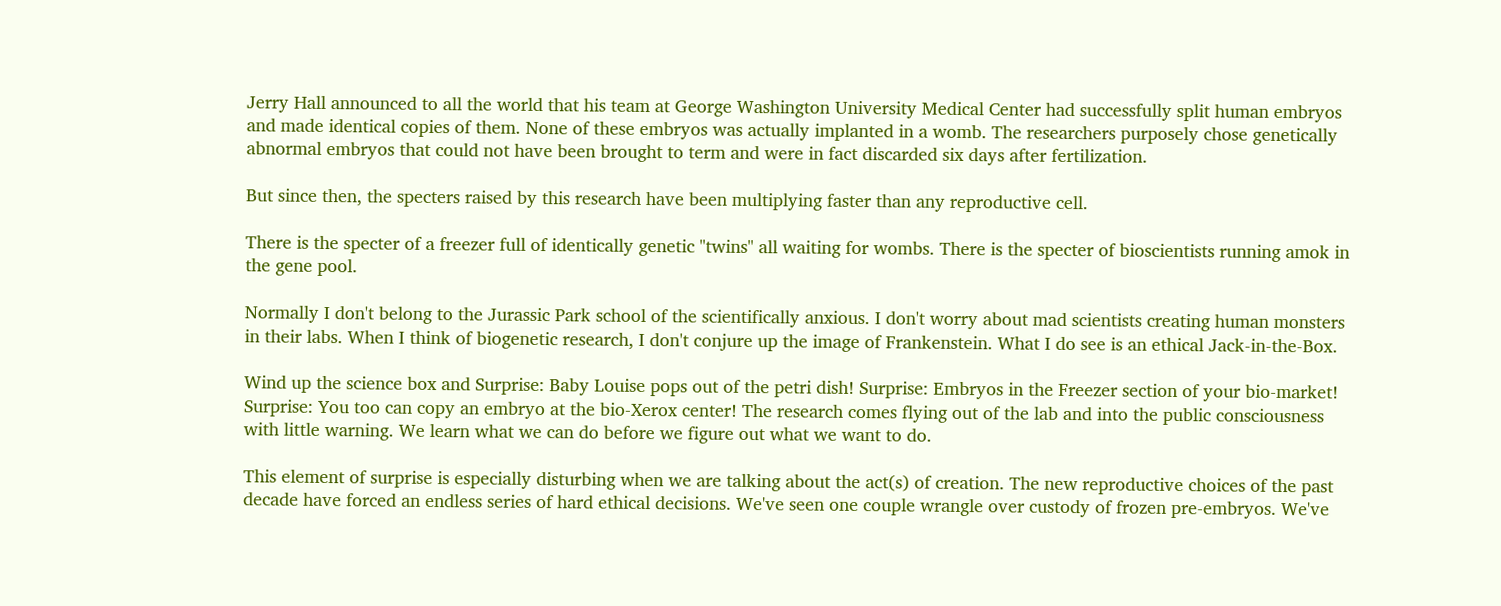Jerry Hall announced to all the world that his team at George Washington University Medical Center had successfully split human embryos and made identical copies of them. None of these embryos was actually implanted in a womb. The researchers purposely chose genetically abnormal embryos that could not have been brought to term and were in fact discarded six days after fertilization.

But since then, the specters raised by this research have been multiplying faster than any reproductive cell.

There is the specter of a freezer full of identically genetic "twins" all waiting for wombs. There is the specter of bioscientists running amok in the gene pool.

Normally I don't belong to the Jurassic Park school of the scientifically anxious. I don't worry about mad scientists creating human monsters in their labs. When I think of biogenetic research, I don't conjure up the image of Frankenstein. What I do see is an ethical Jack-in-the-Box.

Wind up the science box and Surprise: Baby Louise pops out of the petri dish! Surprise: Embryos in the Freezer section of your bio-market! Surprise: You too can copy an embryo at the bio-Xerox center! The research comes flying out of the lab and into the public consciousness with little warning. We learn what we can do before we figure out what we want to do.

This element of surprise is especially disturbing when we are talking about the act(s) of creation. The new reproductive choices of the past decade have forced an endless series of hard ethical decisions. We've seen one couple wrangle over custody of frozen pre-embryos. We've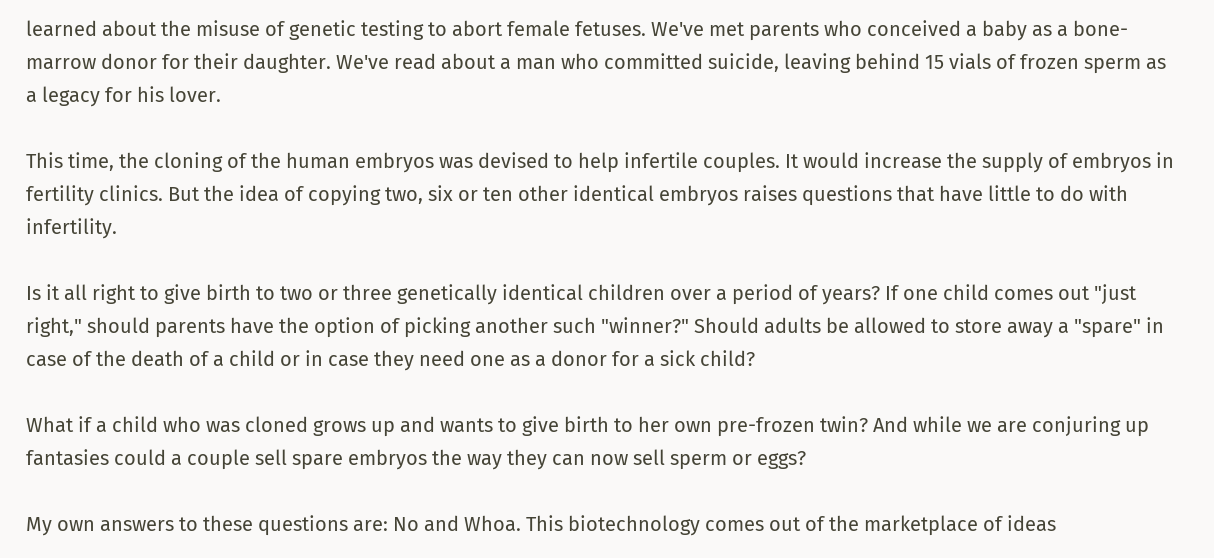learned about the misuse of genetic testing to abort female fetuses. We've met parents who conceived a baby as a bone-marrow donor for their daughter. We've read about a man who committed suicide, leaving behind 15 vials of frozen sperm as a legacy for his lover.

This time, the cloning of the human embryos was devised to help infertile couples. It would increase the supply of embryos in fertility clinics. But the idea of copying two, six or ten other identical embryos raises questions that have little to do with infertility.

Is it all right to give birth to two or three genetically identical children over a period of years? If one child comes out "just right," should parents have the option of picking another such "winner?" Should adults be allowed to store away a "spare" in case of the death of a child or in case they need one as a donor for a sick child?

What if a child who was cloned grows up and wants to give birth to her own pre-frozen twin? And while we are conjuring up fantasies could a couple sell spare embryos the way they can now sell sperm or eggs?

My own answers to these questions are: No and Whoa. This biotechnology comes out of the marketplace of ideas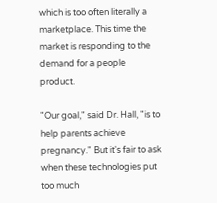which is too often literally a marketplace. This time the market is responding to the demand for a people product.

"Our goal," said Dr. Hall, "is to help parents achieve pregnancy." But it's fair to ask when these technologies put too much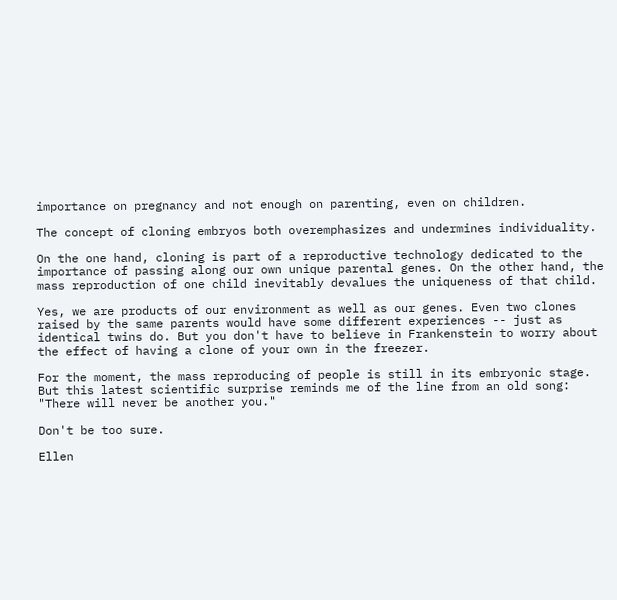importance on pregnancy and not enough on parenting, even on children.

The concept of cloning embryos both overemphasizes and undermines individuality.

On the one hand, cloning is part of a reproductive technology dedicated to the importance of passing along our own unique parental genes. On the other hand, the mass reproduction of one child inevitably devalues the uniqueness of that child.

Yes, we are products of our environment as well as our genes. Even two clones raised by the same parents would have some different experiences -- just as identical twins do. But you don't have to believe in Frankenstein to worry about the effect of having a clone of your own in the freezer.

For the moment, the mass reproducing of people is still in its embryonic stage. But this latest scientific surprise reminds me of the line from an old song: "There will never be another you."

Don't be too sure.

Ellen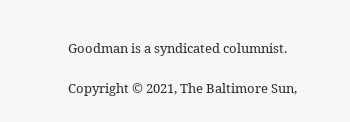Goodman is a syndicated columnist.

Copyright © 2021, The Baltimore Sun,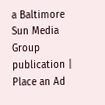a Baltimore Sun Media Group publication | Place an Ad